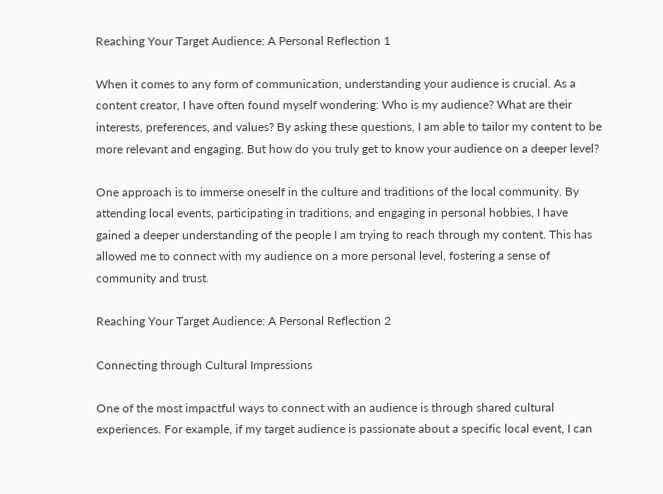Reaching Your Target Audience: A Personal Reflection 1

When it comes to any form of communication, understanding your audience is crucial. As a content creator, I have often found myself wondering: Who is my audience? What are their interests, preferences, and values? By asking these questions, I am able to tailor my content to be more relevant and engaging. But how do you truly get to know your audience on a deeper level?

One approach is to immerse oneself in the culture and traditions of the local community. By attending local events, participating in traditions, and engaging in personal hobbies, I have gained a deeper understanding of the people I am trying to reach through my content. This has allowed me to connect with my audience on a more personal level, fostering a sense of community and trust.

Reaching Your Target Audience: A Personal Reflection 2

Connecting through Cultural Impressions

One of the most impactful ways to connect with an audience is through shared cultural experiences. For example, if my target audience is passionate about a specific local event, I can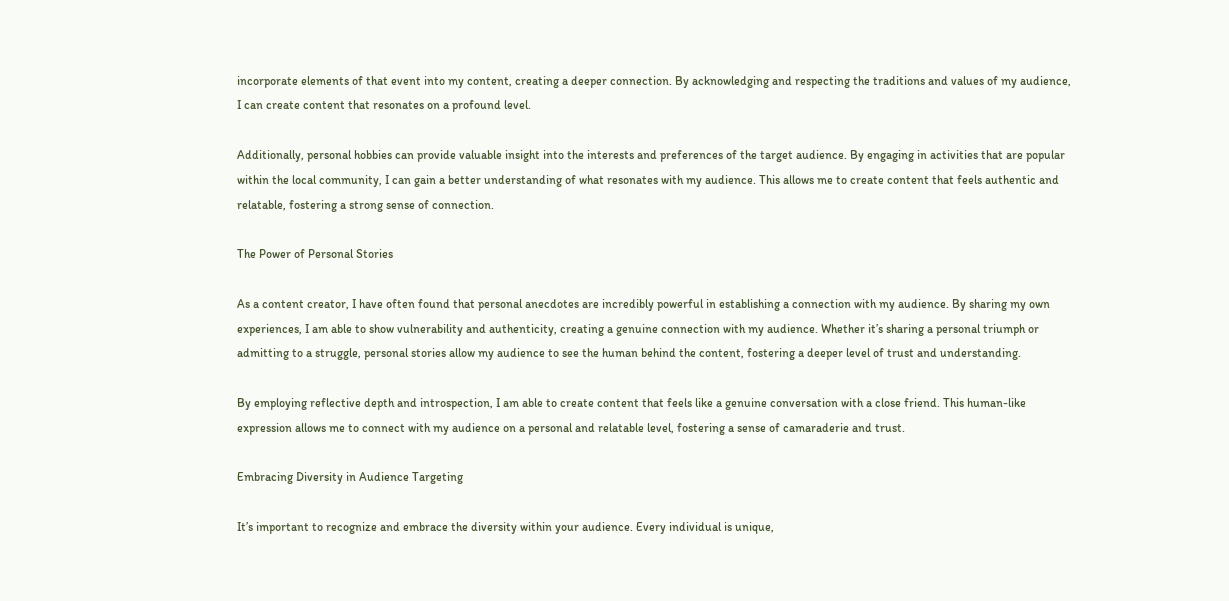incorporate elements of that event into my content, creating a deeper connection. By acknowledging and respecting the traditions and values of my audience, I can create content that resonates on a profound level.

Additionally, personal hobbies can provide valuable insight into the interests and preferences of the target audience. By engaging in activities that are popular within the local community, I can gain a better understanding of what resonates with my audience. This allows me to create content that feels authentic and relatable, fostering a strong sense of connection.

The Power of Personal Stories

As a content creator, I have often found that personal anecdotes are incredibly powerful in establishing a connection with my audience. By sharing my own experiences, I am able to show vulnerability and authenticity, creating a genuine connection with my audience. Whether it’s sharing a personal triumph or admitting to a struggle, personal stories allow my audience to see the human behind the content, fostering a deeper level of trust and understanding.

By employing reflective depth and introspection, I am able to create content that feels like a genuine conversation with a close friend. This human-like expression allows me to connect with my audience on a personal and relatable level, fostering a sense of camaraderie and trust.

Embracing Diversity in Audience Targeting

It’s important to recognize and embrace the diversity within your audience. Every individual is unique,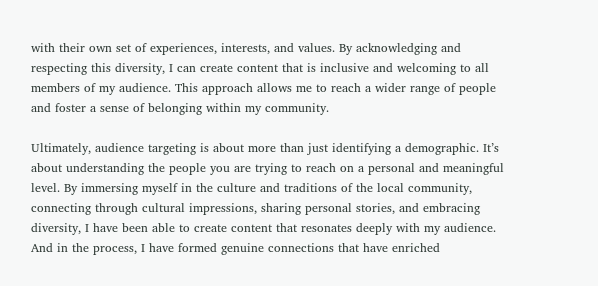with their own set of experiences, interests, and values. By acknowledging and respecting this diversity, I can create content that is inclusive and welcoming to all members of my audience. This approach allows me to reach a wider range of people and foster a sense of belonging within my community.

Ultimately, audience targeting is about more than just identifying a demographic. It’s about understanding the people you are trying to reach on a personal and meaningful level. By immersing myself in the culture and traditions of the local community, connecting through cultural impressions, sharing personal stories, and embracing diversity, I have been able to create content that resonates deeply with my audience. And in the process, I have formed genuine connections that have enriched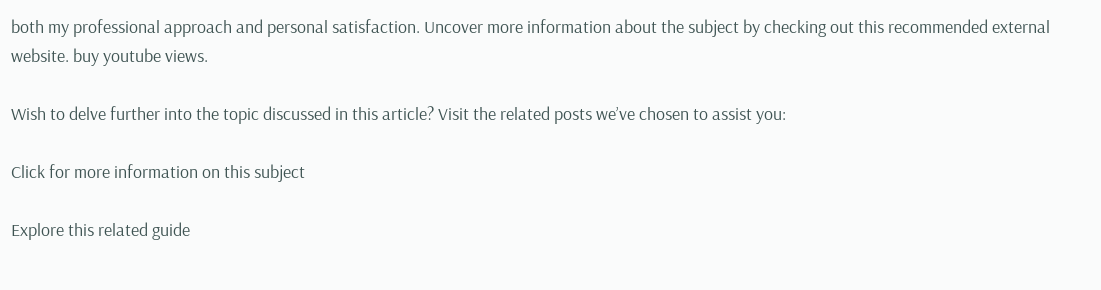both my professional approach and personal satisfaction. Uncover more information about the subject by checking out this recommended external website. buy youtube views.

Wish to delve further into the topic discussed in this article? Visit the related posts we’ve chosen to assist you:

Click for more information on this subject

Explore this related guide